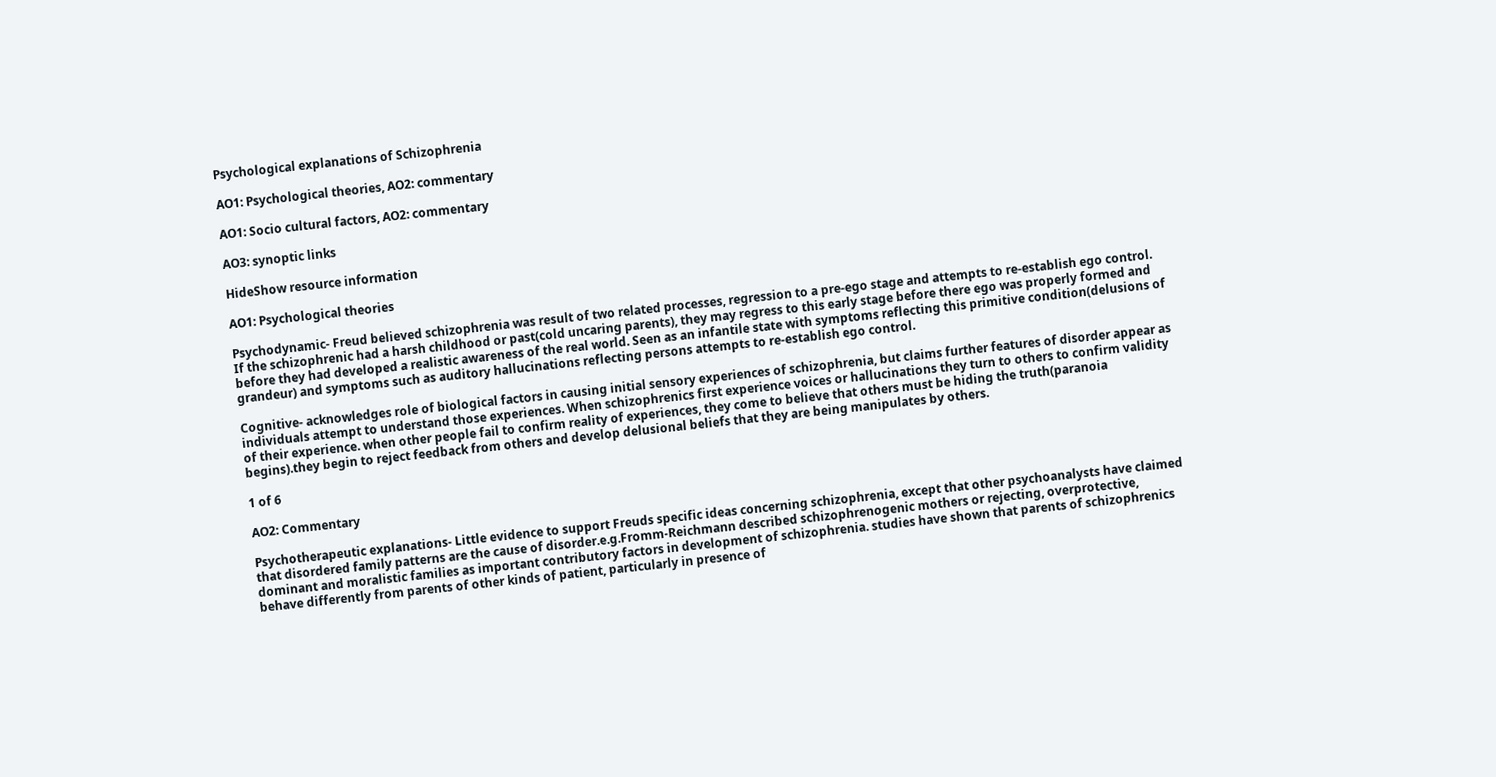Psychological explanations of Schizophrenia

AO1: Psychological theories, AO2: commentary

AO1: Socio cultural factors, AO2: commentary

AO3: synoptic links

HideShow resource information

AO1: Psychological theories

Psychodynamic- Freud believed schizophrenia was result of two related processes, regression to a pre-ego stage and attempts to re-establish ego control. If the schizophrenic had a harsh childhood or past(cold uncaring parents), they may regress to this early stage before there ego was properly formed and before they had developed a realistic awareness of the real world. Seen as an infantile state with symptoms reflecting this primitive condition(delusions of grandeur) and symptoms such as auditory hallucinations reflecting persons attempts to re-establish ego control.

Cognitive- acknowledges role of biological factors in causing initial sensory experiences of schizophrenia, but claims further features of disorder appear as individuals attempt to understand those experiences. When schizophrenics first experience voices or hallucinations they turn to others to confirm validity of their experience. when other people fail to confirm reality of experiences, they come to believe that others must be hiding the truth(paranoia begins).they begin to reject feedback from others and develop delusional beliefs that they are being manipulates by others.

1 of 6

AO2: Commentary

Psychotherapeutic explanations- Little evidence to support Freuds specific ideas concerning schizophrenia, except that other psychoanalysts have claimed that disordered family patterns are the cause of disorder.e.g.Fromm-Reichmann described schizophrenogenic mothers or rejecting, overprotective, dominant and moralistic families as important contributory factors in development of schizophrenia. studies have shown that parents of schizophrenics behave differently from parents of other kinds of patient, particularly in presence of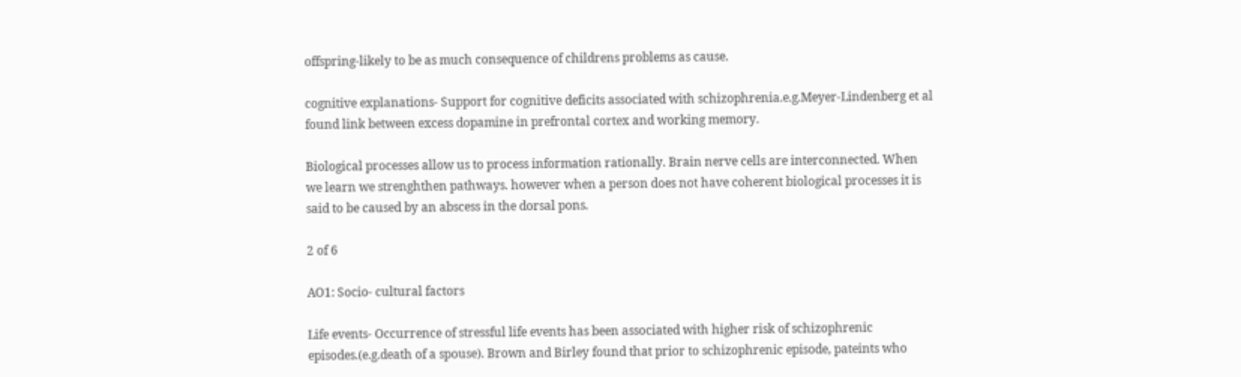offspring-likely to be as much consequence of childrens problems as cause.

cognitive explanations- Support for cognitive deficits associated with schizophrenia.e.g.Meyer-Lindenberg et al found link between excess dopamine in prefrontal cortex and working memory.

Biological processes allow us to process information rationally. Brain nerve cells are interconnected. When we learn we strenghthen pathways. however when a person does not have coherent biological processes it is said to be caused by an abscess in the dorsal pons.

2 of 6

AO1: Socio- cultural factors

Life events- Occurrence of stressful life events has been associated with higher risk of schizophrenic episodes.(e.g.death of a spouse). Brown and Birley found that prior to schizophrenic episode, pateints who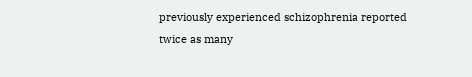previously experienced schizophrenia reported twice as many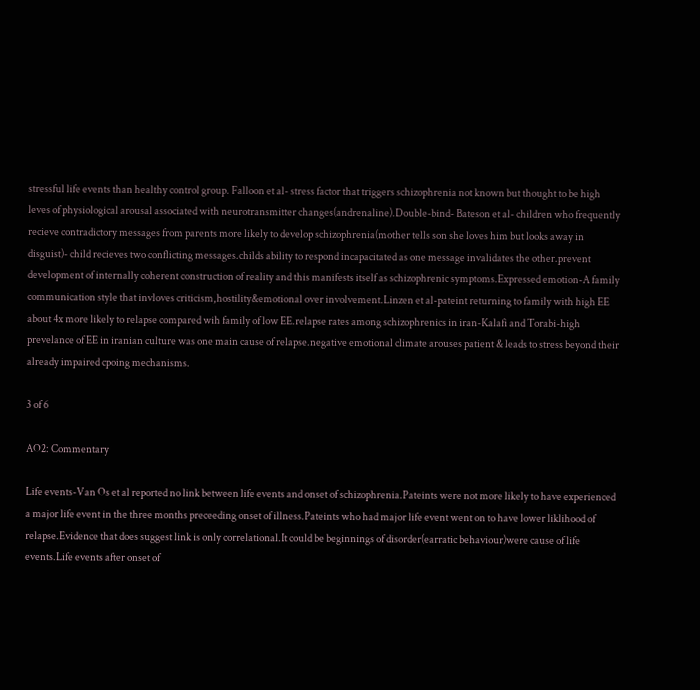stressful life events than healthy control group. Falloon et al- stress factor that triggers schizophrenia not known but thought to be high leves of physiological arousal associated with neurotransmitter changes(andrenaline).Double-bind- Bateson et al- children who frequently recieve contradictory messages from parents more likely to develop schizophrenia(mother tells son she loves him but looks away in disguist)- child recieves two conflicting messages.childs ability to respond incapacitated as one message invalidates the other.prevent development of internally coherent construction of reality and this manifests itself as schizophrenic symptoms.Expressed emotion-A family communication style that invloves criticism,hostility&emotional over involvement.Linzen et al-pateint returning to family with high EE about 4x more likely to relapse compared wih family of low EE.relapse rates among schizophrenics in iran-Kalafi and Torabi-high prevelance of EE in iranian culture was one main cause of relapse.negative emotional climate arouses patient & leads to stress beyond their already impaired cpoing mechanisms.

3 of 6

AO2: Commentary

Life events-Van Os et al reported no link between life events and onset of schizophrenia.Pateints were not more likely to have experienced a major life event in the three months preceeding onset of illness.Pateints who had major life event went on to have lower liklihood of relapse.Evidence that does suggest link is only correlational.It could be beginnings of disorder(earratic behaviour)were cause of life events.Life events after onset of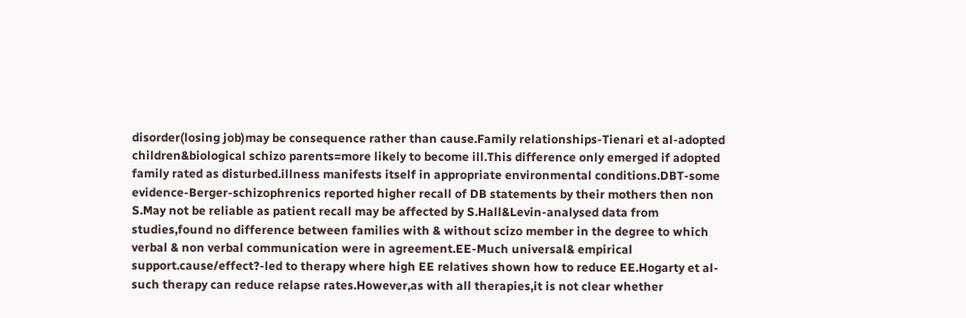disorder(losing job)may be consequence rather than cause.Family relationships-Tienari et al-adopted children&biological schizo parents=more likely to become ill.This difference only emerged if adopted family rated as disturbed.illness manifests itself in appropriate environmental conditions.DBT-some evidence-Berger-schizophrenics reported higher recall of DB statements by their mothers then non S.May not be reliable as patient recall may be affected by S.Hall&Levin-analysed data from studies,found no difference between families with & without scizo member in the degree to which verbal & non verbal communication were in agreement.EE-Much universal& empirical support.cause/effect?-led to therapy where high EE relatives shown how to reduce EE.Hogarty et al-such therapy can reduce relapse rates.However,as with all therapies,it is not clear whether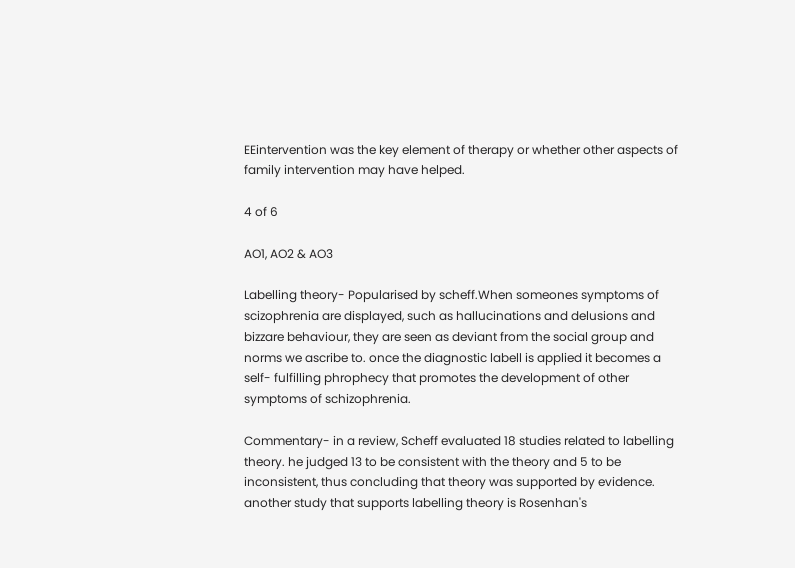EEintervention was the key element of therapy or whether other aspects of family intervention may have helped.

4 of 6

AO1, AO2 & AO3

Labelling theory- Popularised by scheff.When someones symptoms of scizophrenia are displayed, such as hallucinations and delusions and bizzare behaviour, they are seen as deviant from the social group and norms we ascribe to. once the diagnostic labell is applied it becomes a self- fulfilling phrophecy that promotes the development of other symptoms of schizophrenia.

Commentary- in a review, Scheff evaluated 18 studies related to labelling theory. he judged 13 to be consistent with the theory and 5 to be inconsistent, thus concluding that theory was supported by evidence. another study that supports labelling theory is Rosenhan's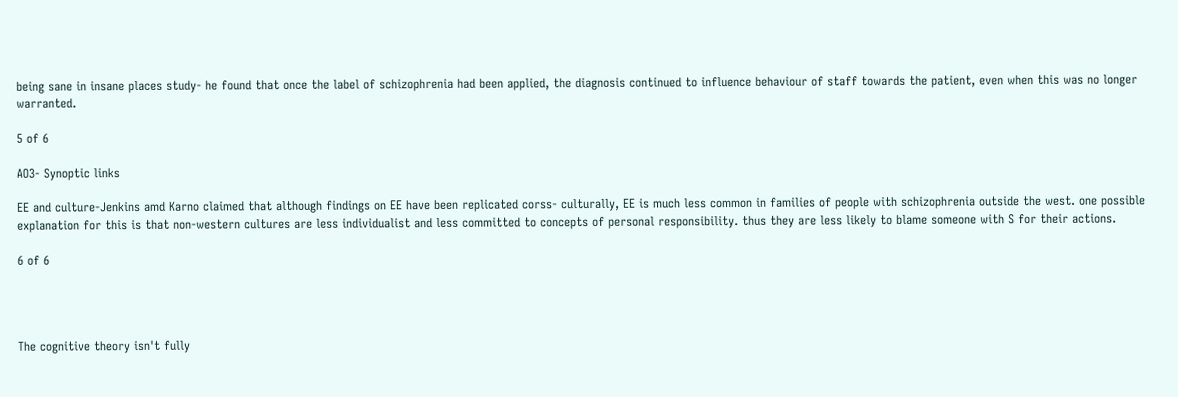being sane in insane places study- he found that once the label of schizophrenia had been applied, the diagnosis continued to influence behaviour of staff towards the patient, even when this was no longer warranted.

5 of 6

AO3- Synoptic links

EE and culture-Jenkins amd Karno claimed that although findings on EE have been replicated corss- culturally, EE is much less common in families of people with schizophrenia outside the west. one possible explanation for this is that non-western cultures are less individualist and less committed to concepts of personal responsibility. thus they are less likely to blame someone with S for their actions.

6 of 6




The cognitive theory isn't fully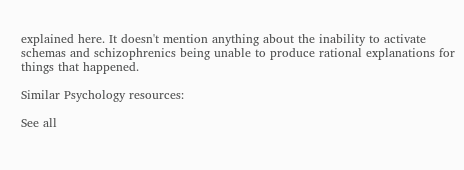explained here. It doesn't mention anything about the inability to activate schemas and schizophrenics being unable to produce rational explanations for things that happened.

Similar Psychology resources:

See all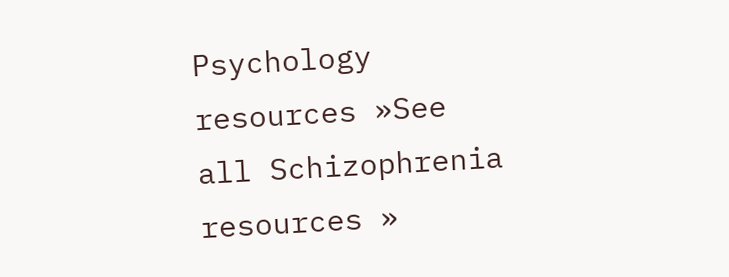Psychology resources »See all Schizophrenia resources »